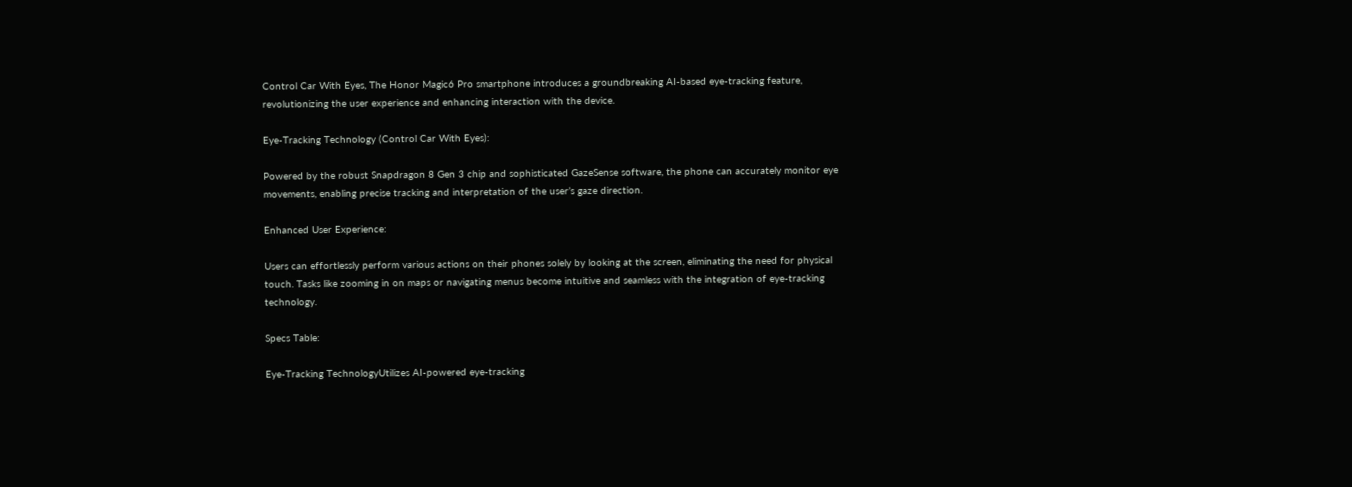Control Car With Eyes, The Honor Magic6 Pro smartphone introduces a groundbreaking AI-based eye-tracking feature, revolutionizing the user experience and enhancing interaction with the device.

Eye-Tracking Technology (Control Car With Eyes):

Powered by the robust Snapdragon 8 Gen 3 chip and sophisticated GazeSense software, the phone can accurately monitor eye movements, enabling precise tracking and interpretation of the user’s gaze direction.

Enhanced User Experience:

Users can effortlessly perform various actions on their phones solely by looking at the screen, eliminating the need for physical touch. Tasks like zooming in on maps or navigating menus become intuitive and seamless with the integration of eye-tracking technology.

Specs Table:

Eye-Tracking TechnologyUtilizes AI-powered eye-tracking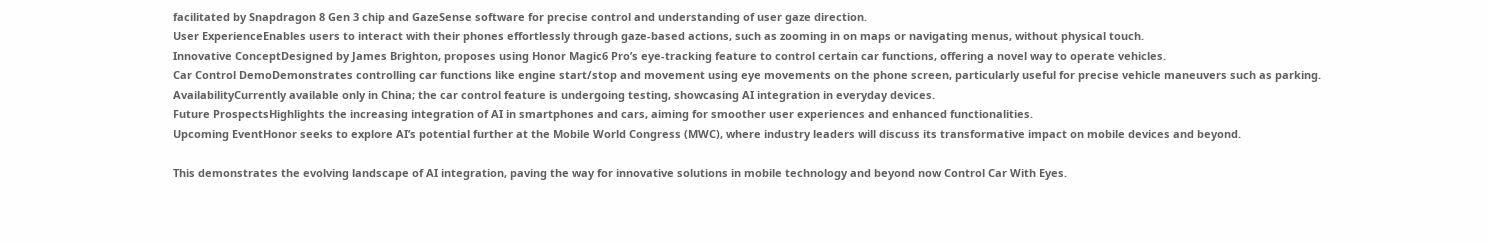facilitated by Snapdragon 8 Gen 3 chip and GazeSense software for precise control and understanding of user gaze direction.
User ExperienceEnables users to interact with their phones effortlessly through gaze-based actions, such as zooming in on maps or navigating menus, without physical touch.
Innovative ConceptDesigned by James Brighton, proposes using Honor Magic6 Pro’s eye-tracking feature to control certain car functions, offering a novel way to operate vehicles.
Car Control DemoDemonstrates controlling car functions like engine start/stop and movement using eye movements on the phone screen, particularly useful for precise vehicle maneuvers such as parking.
AvailabilityCurrently available only in China; the car control feature is undergoing testing, showcasing AI integration in everyday devices.
Future ProspectsHighlights the increasing integration of AI in smartphones and cars, aiming for smoother user experiences and enhanced functionalities.
Upcoming EventHonor seeks to explore AI’s potential further at the Mobile World Congress (MWC), where industry leaders will discuss its transformative impact on mobile devices and beyond.

This demonstrates the evolving landscape of AI integration, paving the way for innovative solutions in mobile technology and beyond now Control Car With Eyes.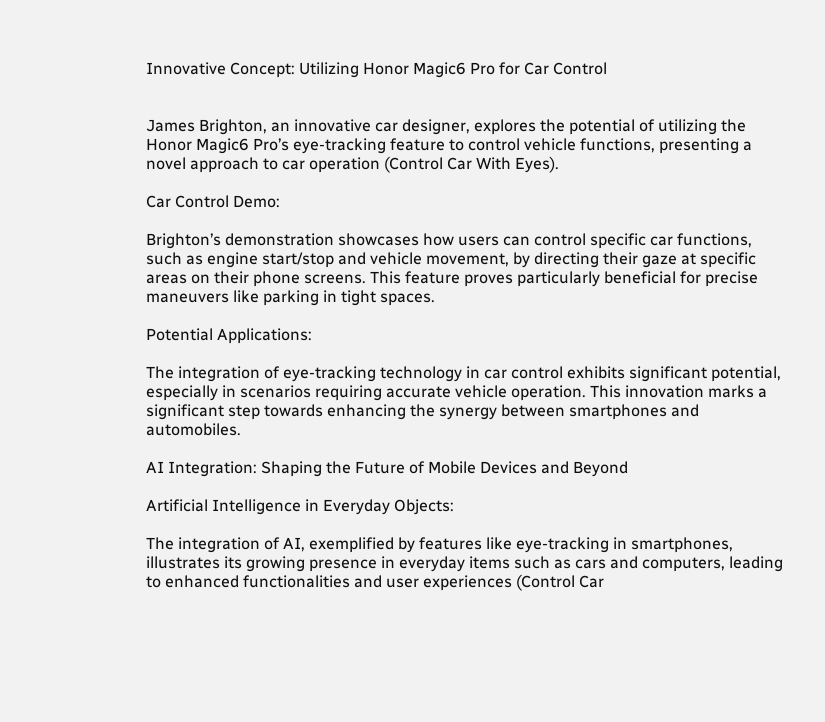Innovative Concept: Utilizing Honor Magic6 Pro for Car Control


James Brighton, an innovative car designer, explores the potential of utilizing the Honor Magic6 Pro’s eye-tracking feature to control vehicle functions, presenting a novel approach to car operation (Control Car With Eyes).

Car Control Demo:

Brighton’s demonstration showcases how users can control specific car functions, such as engine start/stop and vehicle movement, by directing their gaze at specific areas on their phone screens. This feature proves particularly beneficial for precise maneuvers like parking in tight spaces.

Potential Applications:

The integration of eye-tracking technology in car control exhibits significant potential, especially in scenarios requiring accurate vehicle operation. This innovation marks a significant step towards enhancing the synergy between smartphones and automobiles.

AI Integration: Shaping the Future of Mobile Devices and Beyond

Artificial Intelligence in Everyday Objects:

The integration of AI, exemplified by features like eye-tracking in smartphones, illustrates its growing presence in everyday items such as cars and computers, leading to enhanced functionalities and user experiences (Control Car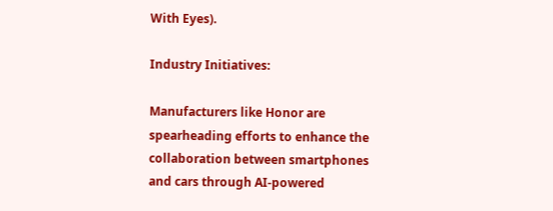With Eyes).

Industry Initiatives:

Manufacturers like Honor are spearheading efforts to enhance the collaboration between smartphones and cars through AI-powered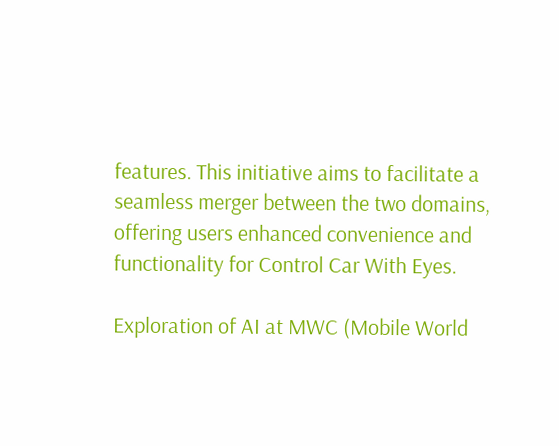features. This initiative aims to facilitate a seamless merger between the two domains, offering users enhanced convenience and functionality for Control Car With Eyes.

Exploration of AI at MWC (Mobile World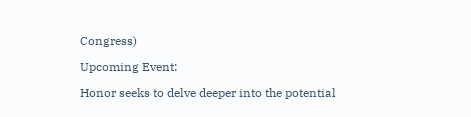Congress)

Upcoming Event:

Honor seeks to delve deeper into the potential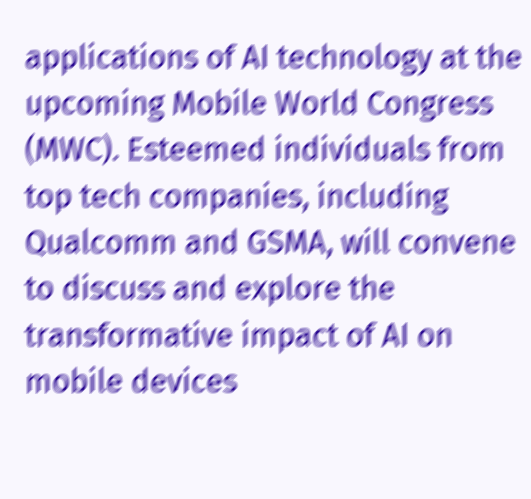applications of AI technology at the upcoming Mobile World Congress (MWC). Esteemed individuals from top tech companies, including Qualcomm and GSMA, will convene to discuss and explore the transformative impact of AI on mobile devices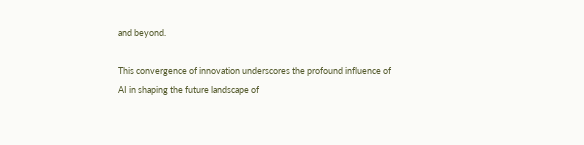and beyond.

This convergence of innovation underscores the profound influence of AI in shaping the future landscape of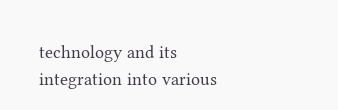technology and its integration into various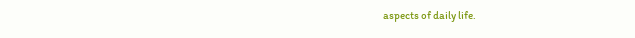aspects of daily life.